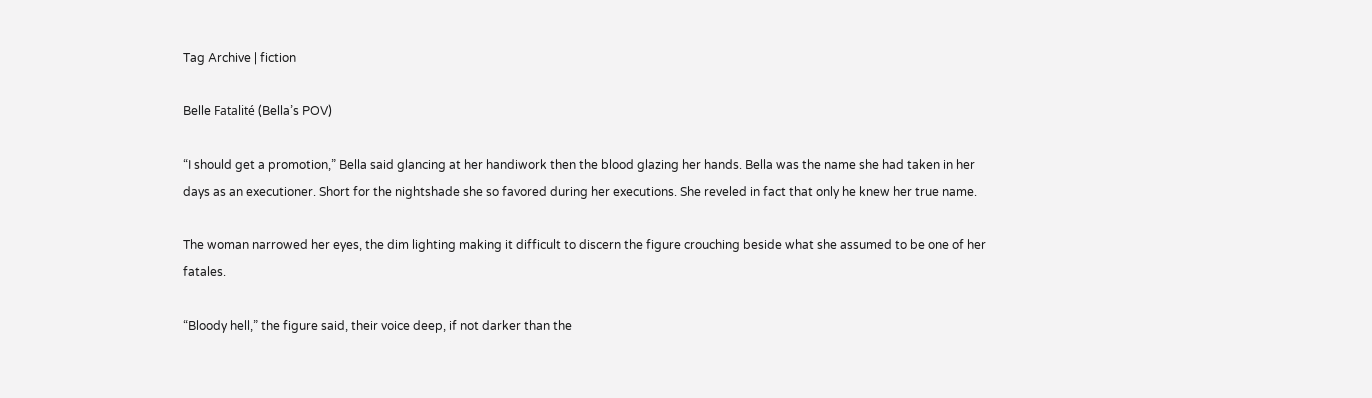Tag Archive | fiction

Belle Fatalité (Bella’s POV)

“I should get a promotion,” Bella said glancing at her handiwork then the blood glazing her hands. Bella was the name she had taken in her days as an executioner. Short for the nightshade she so favored during her executions. She reveled in fact that only he knew her true name.

The woman narrowed her eyes, the dim lighting making it difficult to discern the figure crouching beside what she assumed to be one of her fatales.

“Bloody hell,” the figure said, their voice deep, if not darker than the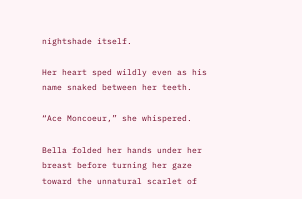nightshade itself.

Her heart sped wildly even as his name snaked between her teeth.

“Ace Moncoeur,” she whispered.

Bella folded her hands under her breast before turning her gaze toward the unnatural scarlet of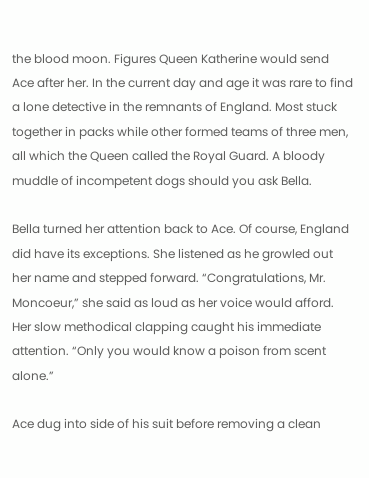the blood moon. Figures Queen Katherine would send Ace after her. In the current day and age it was rare to find a lone detective in the remnants of England. Most stuck together in packs while other formed teams of three men, all which the Queen called the Royal Guard. A bloody muddle of incompetent dogs should you ask Bella.

Bella turned her attention back to Ace. Of course, England did have its exceptions. She listened as he growled out her name and stepped forward. “Congratulations, Mr. Moncoeur,” she said as loud as her voice would afford. Her slow methodical clapping caught his immediate attention. “Only you would know a poison from scent alone.”

Ace dug into side of his suit before removing a clean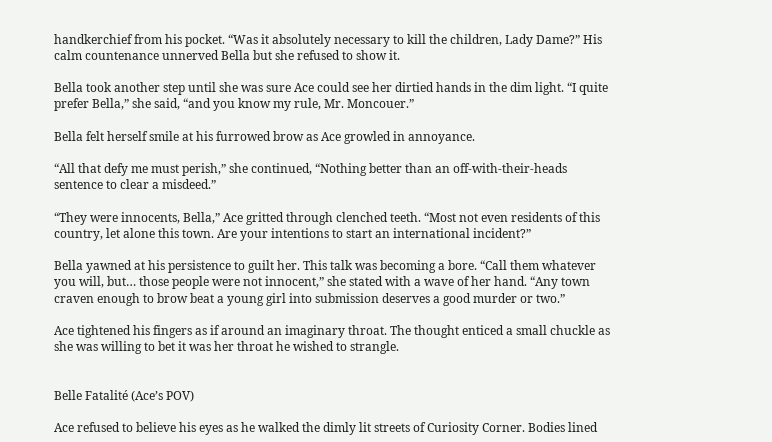handkerchief from his pocket. “Was it absolutely necessary to kill the children, Lady Dame?” His calm countenance unnerved Bella but she refused to show it.

Bella took another step until she was sure Ace could see her dirtied hands in the dim light. “I quite prefer Bella,” she said, “and you know my rule, Mr. Moncouer.”

Bella felt herself smile at his furrowed brow as Ace growled in annoyance.

“All that defy me must perish,” she continued, “Nothing better than an off-with-their-heads sentence to clear a misdeed.”

“They were innocents, Bella,” Ace gritted through clenched teeth. “Most not even residents of this country, let alone this town. Are your intentions to start an international incident?”

Bella yawned at his persistence to guilt her. This talk was becoming a bore. “Call them whatever you will, but… those people were not innocent,” she stated with a wave of her hand. “Any town craven enough to brow beat a young girl into submission deserves a good murder or two.”

Ace tightened his fingers as if around an imaginary throat. The thought enticed a small chuckle as she was willing to bet it was her throat he wished to strangle.


Belle Fatalité (Ace’s POV)

Ace refused to believe his eyes as he walked the dimly lit streets of Curiosity Corner. Bodies lined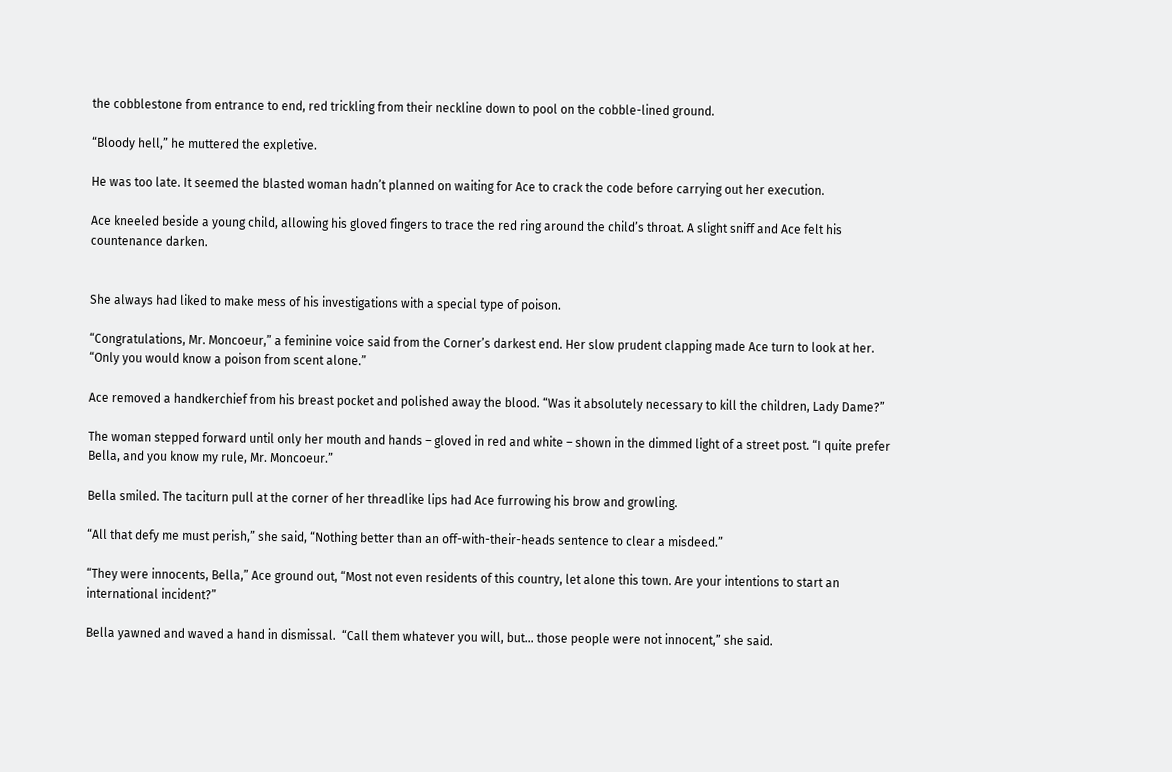the cobblestone from entrance to end, red trickling from their neckline down to pool on the cobble-lined ground.

“Bloody hell,” he muttered the expletive.

He was too late. It seemed the blasted woman hadn’t planned on waiting for Ace to crack the code before carrying out her execution.

Ace kneeled beside a young child, allowing his gloved fingers to trace the red ring around the child’s throat. A slight sniff and Ace felt his countenance darken.


She always had liked to make mess of his investigations with a special type of poison.

“Congratulations, Mr. Moncoeur,” a feminine voice said from the Corner’s darkest end. Her slow prudent clapping made Ace turn to look at her. “Only you would know a poison from scent alone.”

Ace removed a handkerchief from his breast pocket and polished away the blood. “Was it absolutely necessary to kill the children, Lady Dame?”

The woman stepped forward until only her mouth and hands – gloved in red and white – shown in the dimmed light of a street post. “I quite prefer Bella, and you know my rule, Mr. Moncoeur.”

Bella smiled. The taciturn pull at the corner of her threadlike lips had Ace furrowing his brow and growling.

“All that defy me must perish,” she said, “Nothing better than an off-with-their-heads sentence to clear a misdeed.”

“They were innocents, Bella,” Ace ground out, “Most not even residents of this country, let alone this town. Are your intentions to start an international incident?”

Bella yawned and waved a hand in dismissal.  “Call them whatever you will, but… those people were not innocent,” she said.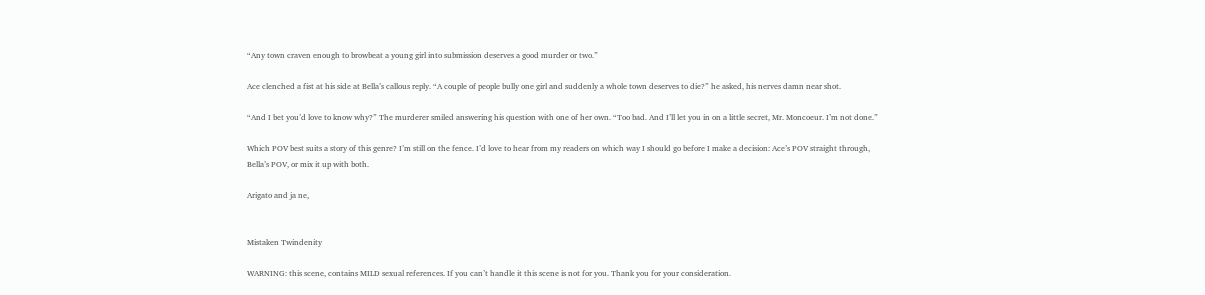“Any town craven enough to browbeat a young girl into submission deserves a good murder or two.”

Ace clenched a fist at his side at Bella’s callous reply. “A couple of people bully one girl and suddenly a whole town deserves to die?” he asked, his nerves damn near shot.

“And I bet you’d love to know why?” The murderer smiled answering his question with one of her own. “Too bad. And I’ll let you in on a little secret, Mr. Moncoeur. I’m not done.”

Which POV best suits a story of this genre? I’m still on the fence. I’d love to hear from my readers on which way I should go before I make a decision: Ace’s POV straight through, Bella’s POV, or mix it up with both.

Arigato and ja ne,


Mistaken Twindenity

WARNING: this scene, contains MILD sexual references. If you can’t handle it this scene is not for you. Thank you for your consideration.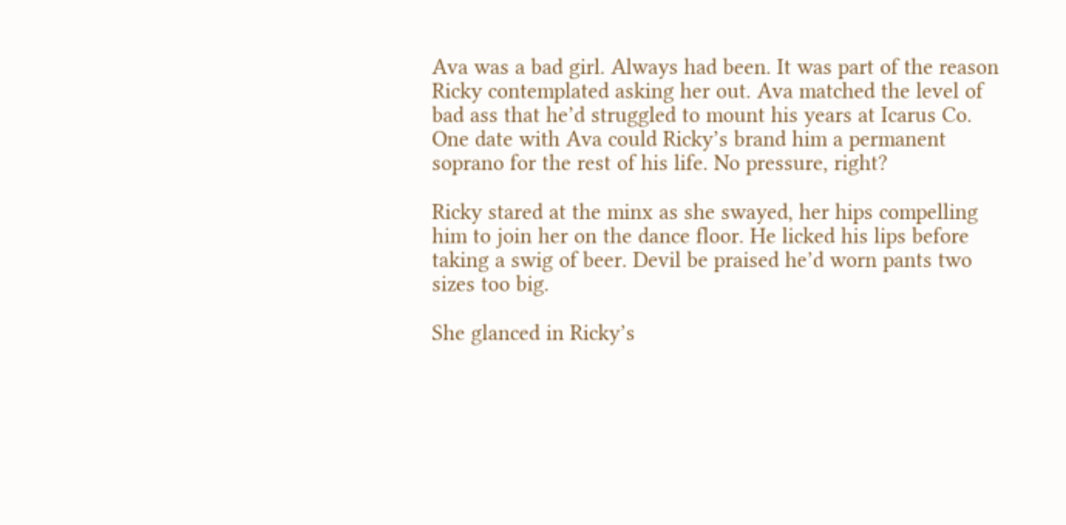Ava was a bad girl. Always had been. It was part of the reason Ricky contemplated asking her out. Ava matched the level of bad ass that he’d struggled to mount his years at Icarus Co. One date with Ava could Ricky’s brand him a permanent soprano for the rest of his life. No pressure, right?

Ricky stared at the minx as she swayed, her hips compelling him to join her on the dance floor. He licked his lips before taking a swig of beer. Devil be praised he’d worn pants two sizes too big.

She glanced in Ricky’s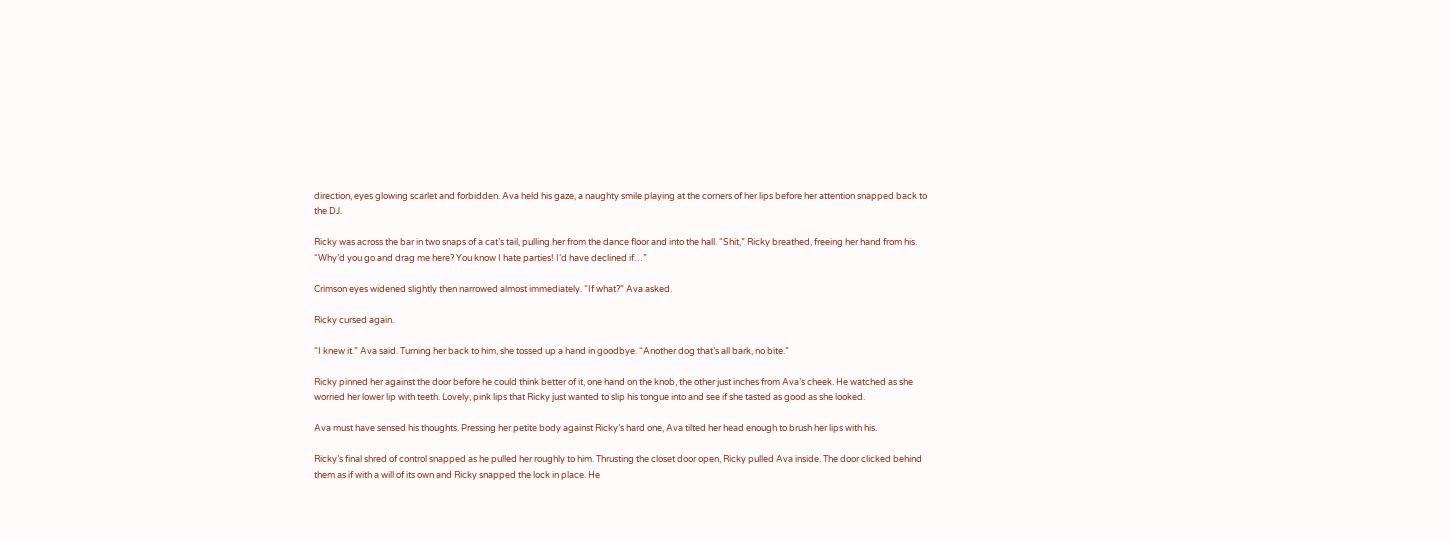direction, eyes glowing scarlet and forbidden. Ava held his gaze, a naughty smile playing at the corners of her lips before her attention snapped back to the DJ.

Ricky was across the bar in two snaps of a cat’s tail, pulling her from the dance floor and into the hall. “Shit,” Ricky breathed, freeing her hand from his. “Why’d you go and drag me here? You know I hate parties! I’d have declined if…”

Crimson eyes widened slightly then narrowed almost immediately. “If what?” Ava asked.

Ricky cursed again.

“I knew it.” Ava said. Turning her back to him, she tossed up a hand in goodbye. “Another dog that’s all bark, no bite.”

Ricky pinned her against the door before he could think better of it, one hand on the knob, the other just inches from Ava’s cheek. He watched as she worried her lower lip with teeth. Lovely, pink lips that Ricky just wanted to slip his tongue into and see if she tasted as good as she looked.

Ava must have sensed his thoughts. Pressing her petite body against Ricky’s hard one, Ava tilted her head enough to brush her lips with his.

Ricky’s final shred of control snapped as he pulled her roughly to him. Thrusting the closet door open, Ricky pulled Ava inside. The door clicked behind them as if with a will of its own and Ricky snapped the lock in place. He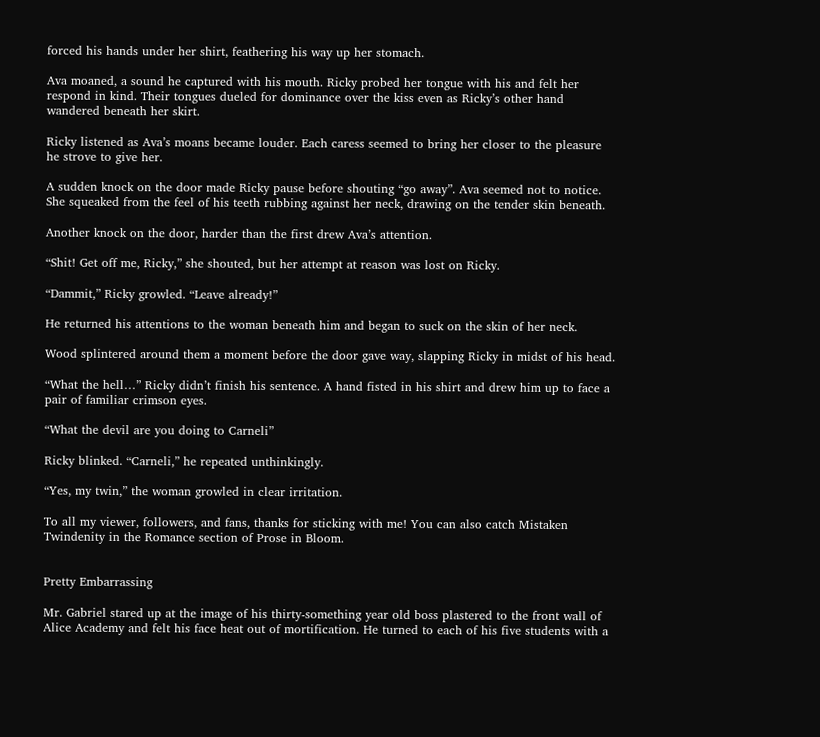forced his hands under her shirt, feathering his way up her stomach.

Ava moaned, a sound he captured with his mouth. Ricky probed her tongue with his and felt her respond in kind. Their tongues dueled for dominance over the kiss even as Ricky’s other hand wandered beneath her skirt.

Ricky listened as Ava’s moans became louder. Each caress seemed to bring her closer to the pleasure he strove to give her.

A sudden knock on the door made Ricky pause before shouting “go away”. Ava seemed not to notice. She squeaked from the feel of his teeth rubbing against her neck, drawing on the tender skin beneath.

Another knock on the door, harder than the first drew Ava’s attention.

“Shit! Get off me, Ricky,” she shouted, but her attempt at reason was lost on Ricky.

“Dammit,” Ricky growled. “Leave already!”

He returned his attentions to the woman beneath him and began to suck on the skin of her neck.

Wood splintered around them a moment before the door gave way, slapping Ricky in midst of his head.

“What the hell…” Ricky didn’t finish his sentence. A hand fisted in his shirt and drew him up to face a pair of familiar crimson eyes.

“What the devil are you doing to Carneli”

Ricky blinked. “Carneli,” he repeated unthinkingly.

“Yes, my twin,” the woman growled in clear irritation.

To all my viewer, followers, and fans, thanks for sticking with me! You can also catch Mistaken Twindenity in the Romance section of Prose in Bloom.


Pretty Embarrassing

Mr. Gabriel stared up at the image of his thirty-something year old boss plastered to the front wall of Alice Academy and felt his face heat out of mortification. He turned to each of his five students with a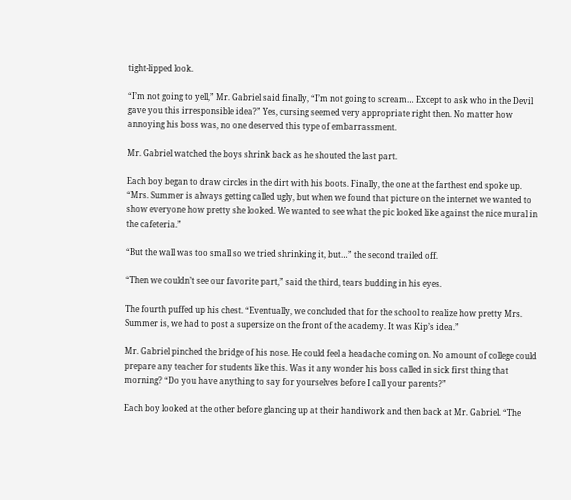tight-lipped look.

“I’m not going to yell,” Mr. Gabriel said finally, “I’m not going to scream… Except to ask who in the Devil gave you this irresponsible idea?” Yes, cursing seemed very appropriate right then. No matter how annoying his boss was, no one deserved this type of embarrassment.

Mr. Gabriel watched the boys shrink back as he shouted the last part.

Each boy began to draw circles in the dirt with his boots. Finally, the one at the farthest end spoke up. “Mrs. Summer is always getting called ugly, but when we found that picture on the internet we wanted to show everyone how pretty she looked. We wanted to see what the pic looked like against the nice mural in the cafeteria.”

“But the wall was too small so we tried shrinking it, but…” the second trailed off.

“Then we couldn’t see our favorite part,” said the third, tears budding in his eyes.

The fourth puffed up his chest. “Eventually, we concluded that for the school to realize how pretty Mrs. Summer is, we had to post a supersize on the front of the academy. It was Kip’s idea.”

Mr. Gabriel pinched the bridge of his nose. He could feel a headache coming on. No amount of college could prepare any teacher for students like this. Was it any wonder his boss called in sick first thing that morning? “Do you have anything to say for yourselves before I call your parents?”

Each boy looked at the other before glancing up at their handiwork and then back at Mr. Gabriel. “The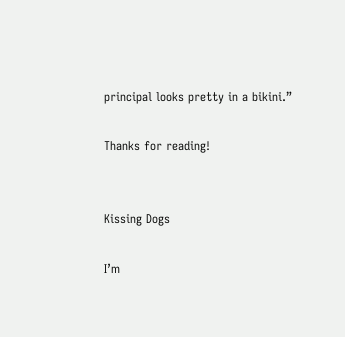principal looks pretty in a bikini.”

Thanks for reading!


Kissing Dogs

I’m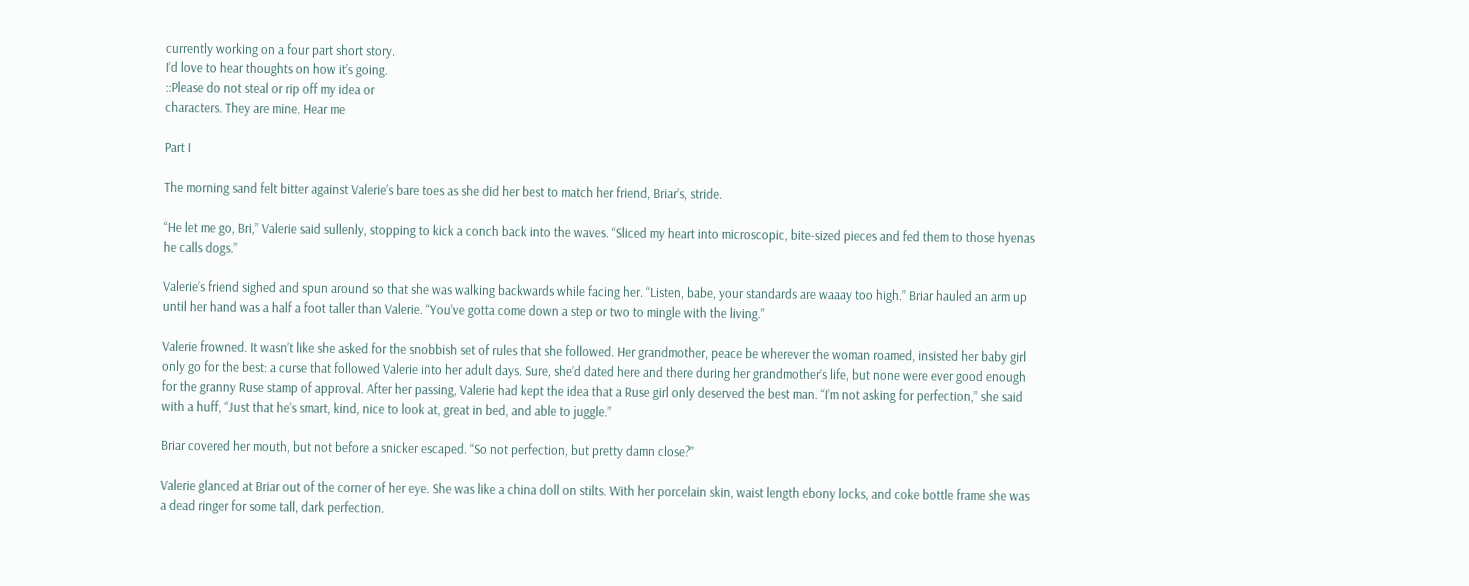currently working on a four part short story.
I’d love to hear thoughts on how it’s going.
::Please do not steal or rip off my idea or
characters. They are mine. Hear me

Part I

The morning sand felt bitter against Valerie’s bare toes as she did her best to match her friend, Briar’s, stride.

“He let me go, Bri,” Valerie said sullenly, stopping to kick a conch back into the waves. “Sliced my heart into microscopic, bite-sized pieces and fed them to those hyenas he calls dogs.”

Valerie’s friend sighed and spun around so that she was walking backwards while facing her. “Listen, babe, your standards are waaay too high.” Briar hauled an arm up until her hand was a half a foot taller than Valerie. “You’ve gotta come down a step or two to mingle with the living.”

Valerie frowned. It wasn’t like she asked for the snobbish set of rules that she followed. Her grandmother, peace be wherever the woman roamed, insisted her baby girl only go for the best: a curse that followed Valerie into her adult days. Sure, she’d dated here and there during her grandmother’s life, but none were ever good enough for the granny Ruse stamp of approval. After her passing, Valerie had kept the idea that a Ruse girl only deserved the best man. “I’m not asking for perfection,” she said with a huff, “Just that he’s smart, kind, nice to look at, great in bed, and able to juggle.”

Briar covered her mouth, but not before a snicker escaped. “So not perfection, but pretty damn close?”

Valerie glanced at Briar out of the corner of her eye. She was like a china doll on stilts. With her porcelain skin, waist length ebony locks, and coke bottle frame she was a dead ringer for some tall, dark perfection.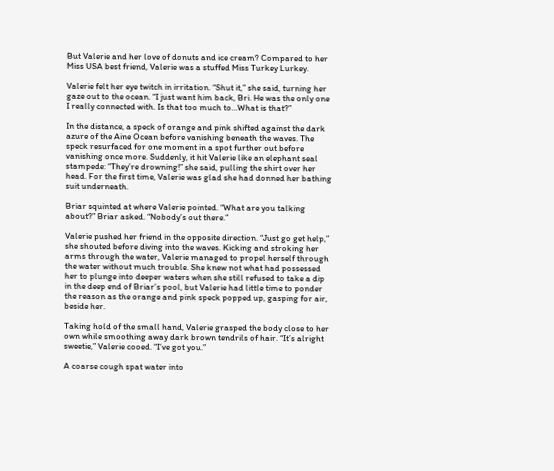But Valerie and her love of donuts and ice cream? Compared to her Miss USA best friend, Valerie was a stuffed Miss Turkey Lurkey.

Valerie felt her eye twitch in irritation. “Shut it,” she said, turning her gaze out to the ocean. “I just want him back, Bri. He was the only one I really connected with. Is that too much to…What is that?”

In the distance, a speck of orange and pink shifted against the dark azure of the Aine Ocean before vanishing beneath the waves. The speck resurfaced for one moment in a spot further out before vanishing once more. Suddenly, it hit Valerie like an elephant seal stampede: “They’re drowning!” she said, pulling the shirt over her head. For the first time, Valerie was glad she had donned her bathing suit underneath.

Briar squinted at where Valerie pointed. “What are you talking about?” Briar asked. “Nobody’s out there.”

Valerie pushed her friend in the opposite direction. “Just go get help,” she shouted before diving into the waves. Kicking and stroking her arms through the water, Valerie managed to propel herself through the water without much trouble. She knew not what had possessed her to plunge into deeper waters when she still refused to take a dip in the deep end of Briar’s pool, but Valerie had little time to ponder the reason as the orange and pink speck popped up, gasping for air, beside her.

Taking hold of the small hand, Valerie grasped the body close to her own while smoothing away dark brown tendrils of hair. “It’s alright sweetie,” Valerie cooed. “I’ve got you.”

A coarse cough spat water into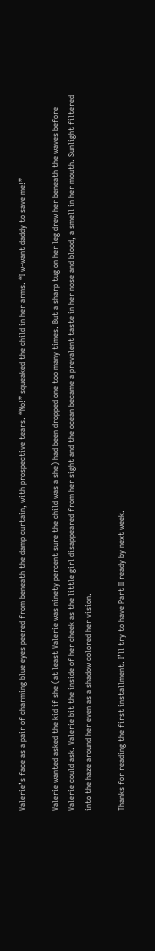Valerie’s face as a pair of charming blue eyes peered from beneath the damp curtain, with prospective tears. “No!” squeaked the child in her arms. “I w-want daddy to save me!”

Valerie wanted asked the kid if she (at least Valerie was ninety percent sure the child was a she) had been dropped one too many times. But a sharp tug on her leg drew her beneath the waves before Valerie could ask. Valerie bit the inside of her cheek as the little girl disappeared from her sight and the ocean became a prevalent taste in her nose and blood, a smell in her mouth. Sunlight filtered into the haze around her even as a shadow colored her vision.

Thanks for reading the first installment. I’ll try to have Part II ready by next week.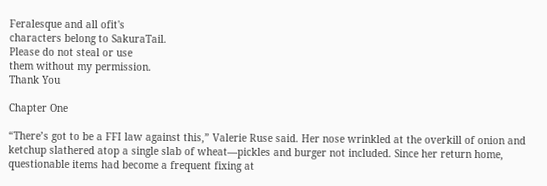Feralesque and all ofit's
characters belong to SakuraTail.
Please do not steal or use
them without my permission.
Thank You

Chapter One

“There’s got to be a FFI law against this,” Valerie Ruse said. Her nose wrinkled at the overkill of onion and ketchup slathered atop a single slab of wheat—pickles and burger not included. Since her return home, questionable items had become a frequent fixing at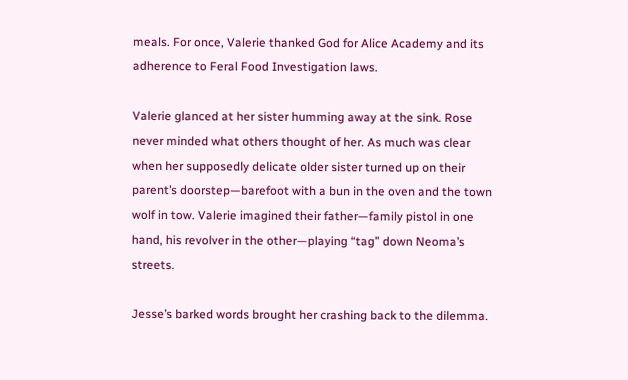meals. For once, Valerie thanked God for Alice Academy and its adherence to Feral Food Investigation laws.

Valerie glanced at her sister humming away at the sink. Rose never minded what others thought of her. As much was clear when her supposedly delicate older sister turned up on their parent’s doorstep—barefoot with a bun in the oven and the town wolf in tow. Valerie imagined their father—family pistol in one hand, his revolver in the other—playing “tag” down Neoma’s streets.

Jesse’s barked words brought her crashing back to the dilemma.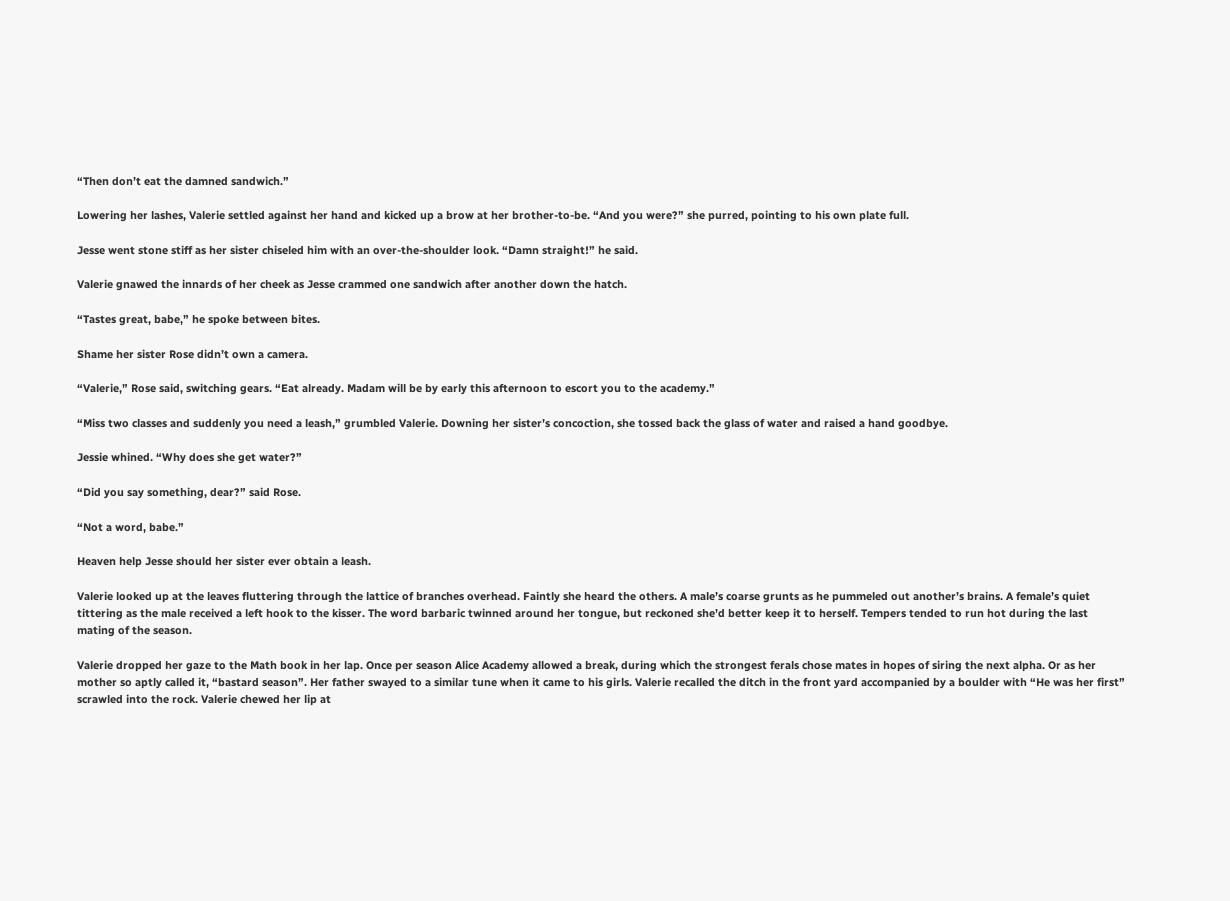“Then don’t eat the damned sandwich.”

Lowering her lashes, Valerie settled against her hand and kicked up a brow at her brother-to-be. “And you were?” she purred, pointing to his own plate full.

Jesse went stone stiff as her sister chiseled him with an over-the-shoulder look. “Damn straight!” he said.

Valerie gnawed the innards of her cheek as Jesse crammed one sandwich after another down the hatch.

“Tastes great, babe,” he spoke between bites.

Shame her sister Rose didn’t own a camera.

“Valerie,” Rose said, switching gears. “Eat already. Madam will be by early this afternoon to escort you to the academy.”

“Miss two classes and suddenly you need a leash,” grumbled Valerie. Downing her sister’s concoction, she tossed back the glass of water and raised a hand goodbye.

Jessie whined. “Why does she get water?”

“Did you say something, dear?” said Rose.

“Not a word, babe.”

Heaven help Jesse should her sister ever obtain a leash.

Valerie looked up at the leaves fluttering through the lattice of branches overhead. Faintly she heard the others. A male’s coarse grunts as he pummeled out another’s brains. A female’s quiet tittering as the male received a left hook to the kisser. The word barbaric twinned around her tongue, but reckoned she’d better keep it to herself. Tempers tended to run hot during the last mating of the season.

Valerie dropped her gaze to the Math book in her lap. Once per season Alice Academy allowed a break, during which the strongest ferals chose mates in hopes of siring the next alpha. Or as her mother so aptly called it, “bastard season”. Her father swayed to a similar tune when it came to his girls. Valerie recalled the ditch in the front yard accompanied by a boulder with “He was her first” scrawled into the rock. Valerie chewed her lip at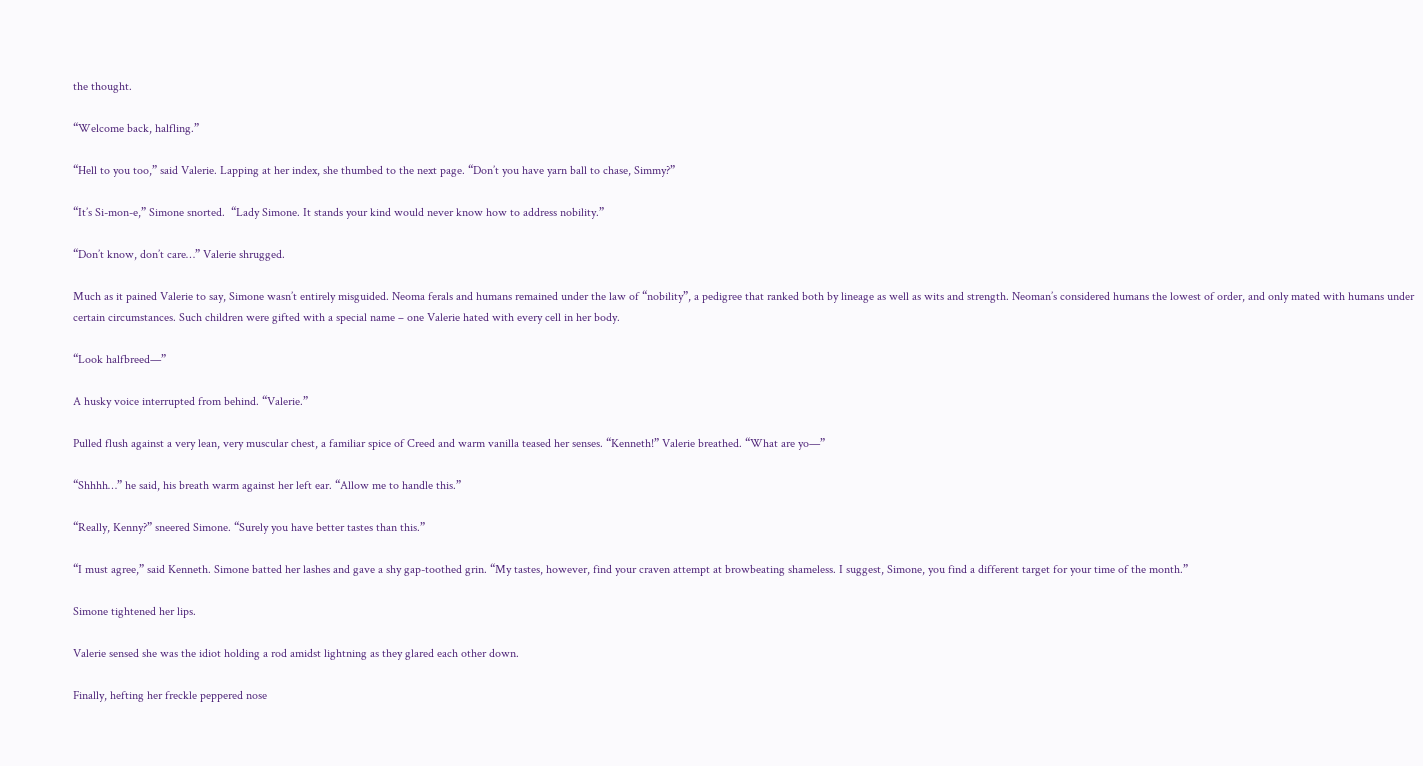the thought.

“Welcome back, halfling.”

“Hell to you too,” said Valerie. Lapping at her index, she thumbed to the next page. “Don’t you have yarn ball to chase, Simmy?”

“It’s Si-mon-e,” Simone snorted.  “Lady Simone. It stands your kind would never know how to address nobility.”

“Don’t know, don’t care…” Valerie shrugged.

Much as it pained Valerie to say, Simone wasn’t entirely misguided. Neoma ferals and humans remained under the law of “nobility”, a pedigree that ranked both by lineage as well as wits and strength. Neoman’s considered humans the lowest of order, and only mated with humans under certain circumstances. Such children were gifted with a special name – one Valerie hated with every cell in her body.

“Look halfbreed—”

A husky voice interrupted from behind. “Valerie.”

Pulled flush against a very lean, very muscular chest, a familiar spice of Creed and warm vanilla teased her senses. “Kenneth!” Valerie breathed. “What are yo—”

“Shhhh…” he said, his breath warm against her left ear. “Allow me to handle this.”

“Really, Kenny?” sneered Simone. “Surely you have better tastes than this.”

“I must agree,” said Kenneth. Simone batted her lashes and gave a shy gap-toothed grin. “My tastes, however, find your craven attempt at browbeating shameless. I suggest, Simone, you find a different target for your time of the month.”

Simone tightened her lips.

Valerie sensed she was the idiot holding a rod amidst lightning as they glared each other down.

Finally, hefting her freckle peppered nose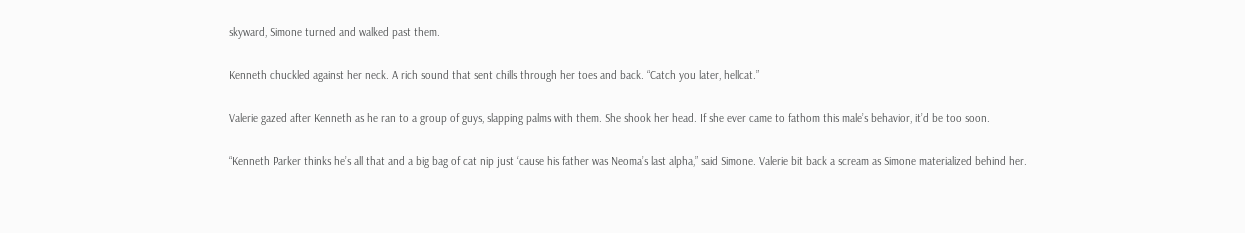skyward, Simone turned and walked past them.

Kenneth chuckled against her neck. A rich sound that sent chills through her toes and back. “Catch you later, hellcat.”

Valerie gazed after Kenneth as he ran to a group of guys, slapping palms with them. She shook her head. If she ever came to fathom this male’s behavior, it’d be too soon.

“Kenneth Parker thinks he’s all that and a big bag of cat nip just ‘cause his father was Neoma’s last alpha,” said Simone. Valerie bit back a scream as Simone materialized behind her.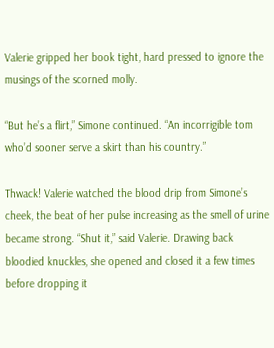Valerie gripped her book tight, hard pressed to ignore the musings of the scorned molly.

“But he’s a flirt,” Simone continued. “An incorrigible tom who’d sooner serve a skirt than his country.”

Thwack! Valerie watched the blood drip from Simone’s cheek, the beat of her pulse increasing as the smell of urine became strong. “Shut it,” said Valerie. Drawing back bloodied knuckles, she opened and closed it a few times before dropping it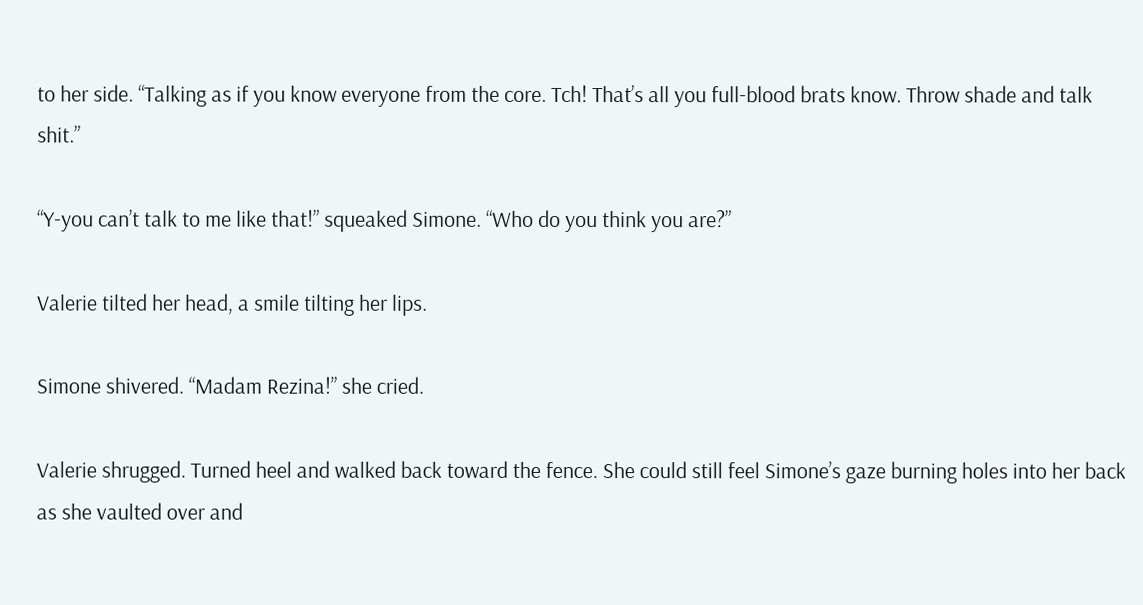to her side. “Talking as if you know everyone from the core. Tch! That’s all you full-blood brats know. Throw shade and talk shit.”

“Y-you can’t talk to me like that!” squeaked Simone. “Who do you think you are?”

Valerie tilted her head, a smile tilting her lips.

Simone shivered. “Madam Rezina!” she cried.

Valerie shrugged. Turned heel and walked back toward the fence. She could still feel Simone’s gaze burning holes into her back as she vaulted over and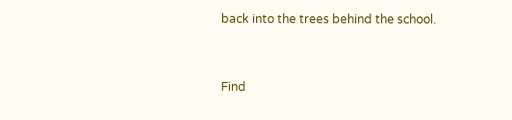back into the trees behind the school.


Find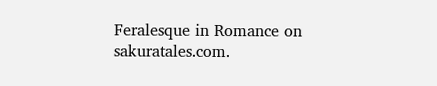Feralesque in Romance on sakuratales.com.